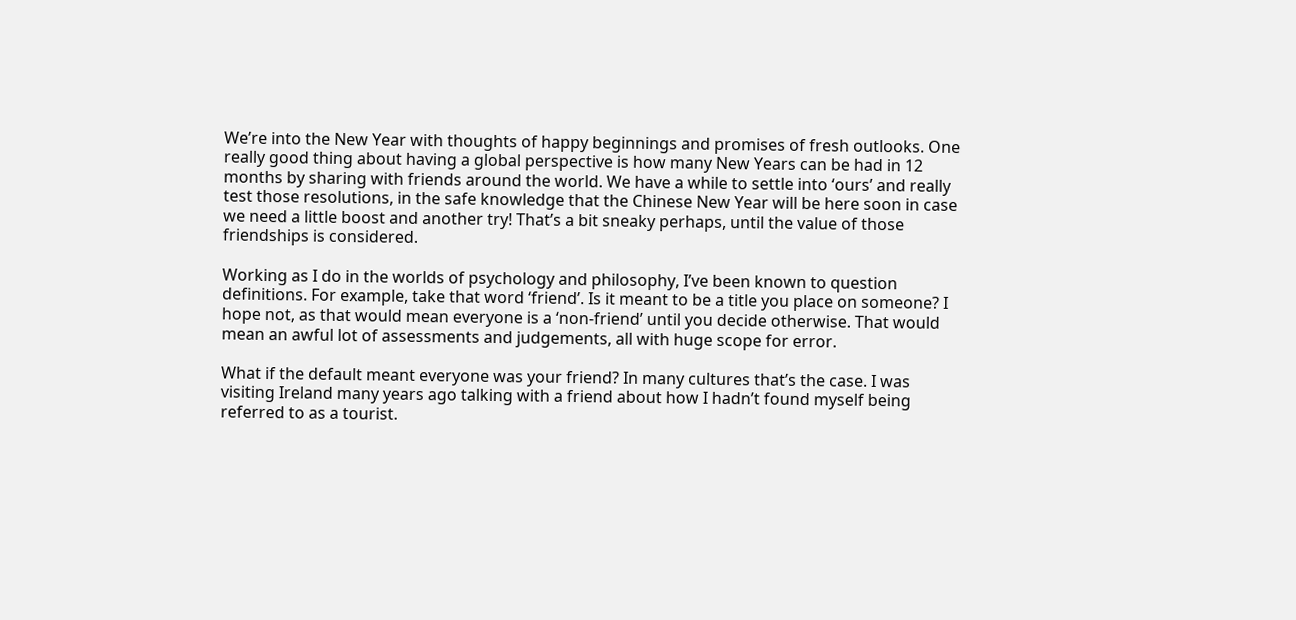We’re into the New Year with thoughts of happy beginnings and promises of fresh outlooks. One really good thing about having a global perspective is how many New Years can be had in 12 months by sharing with friends around the world. We have a while to settle into ‘ours’ and really test those resolutions, in the safe knowledge that the Chinese New Year will be here soon in case we need a little boost and another try! That’s a bit sneaky perhaps, until the value of those friendships is considered.

Working as I do in the worlds of psychology and philosophy, I’ve been known to question definitions. For example, take that word ‘friend’. Is it meant to be a title you place on someone? I hope not, as that would mean everyone is a ‘non-friend’ until you decide otherwise. That would mean an awful lot of assessments and judgements, all with huge scope for error.

What if the default meant everyone was your friend? In many cultures that’s the case. I was visiting Ireland many years ago talking with a friend about how I hadn’t found myself being referred to as a tourist.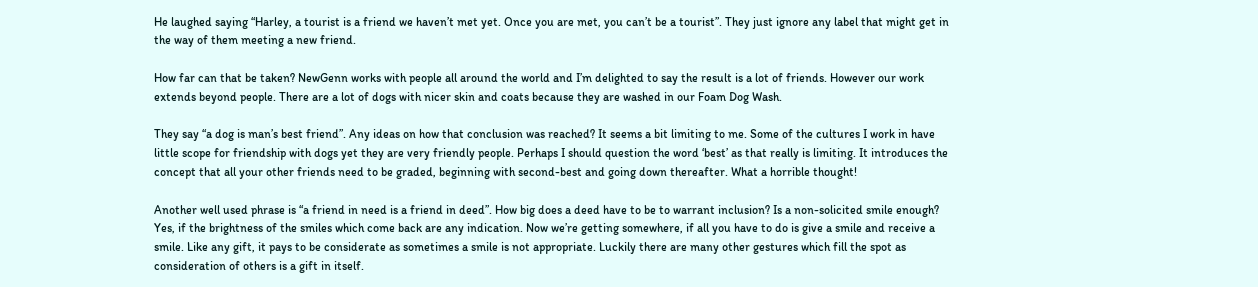He laughed saying “Harley, a tourist is a friend we haven’t met yet. Once you are met, you can’t be a tourist”. They just ignore any label that might get in the way of them meeting a new friend.

How far can that be taken? NewGenn works with people all around the world and I’m delighted to say the result is a lot of friends. However our work extends beyond people. There are a lot of dogs with nicer skin and coats because they are washed in our Foam Dog Wash.

They say “a dog is man’s best friend”. Any ideas on how that conclusion was reached? It seems a bit limiting to me. Some of the cultures I work in have little scope for friendship with dogs yet they are very friendly people. Perhaps I should question the word ‘best’ as that really is limiting. It introduces the concept that all your other friends need to be graded, beginning with second-best and going down thereafter. What a horrible thought!

Another well used phrase is “a friend in need is a friend in deed”. How big does a deed have to be to warrant inclusion? Is a non-solicited smile enough? Yes, if the brightness of the smiles which come back are any indication. Now we’re getting somewhere, if all you have to do is give a smile and receive a smile. Like any gift, it pays to be considerate as sometimes a smile is not appropriate. Luckily there are many other gestures which fill the spot as consideration of others is a gift in itself.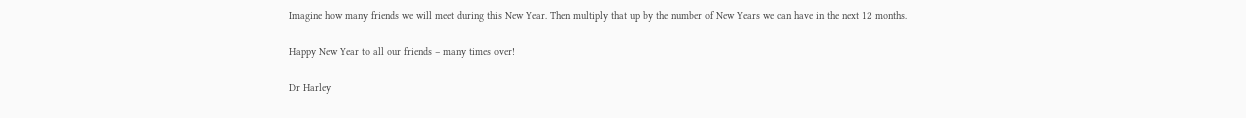Imagine how many friends we will meet during this New Year. Then multiply that up by the number of New Years we can have in the next 12 months.

Happy New Year to all our friends – many times over!

Dr Harley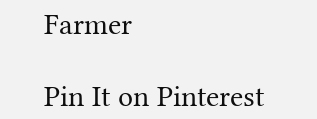Farmer

Pin It on Pinterest